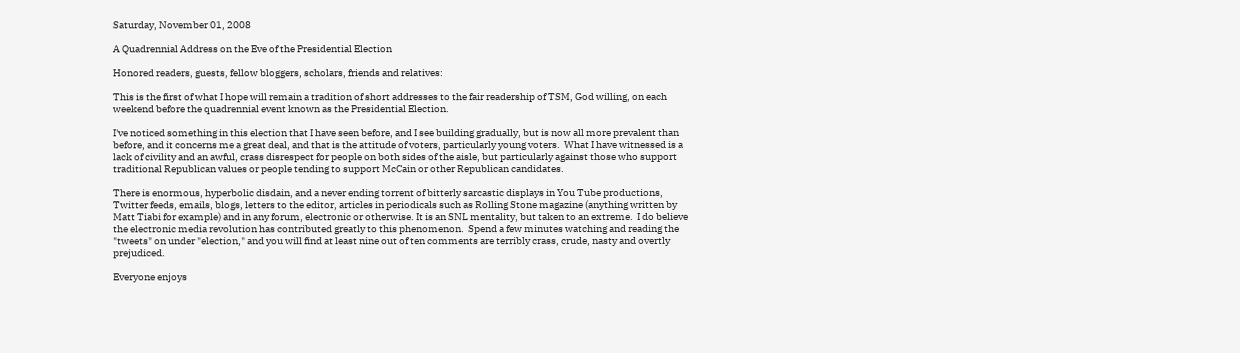Saturday, November 01, 2008

A Quadrennial Address on the Eve of the Presidential Election

Honored readers, guests, fellow bloggers, scholars, friends and relatives:

This is the first of what I hope will remain a tradition of short addresses to the fair readership of TSM, God willing, on each weekend before the quadrennial event known as the Presidential Election.

I've noticed something in this election that I have seen before, and I see building gradually, but is now all more prevalent than before, and it concerns me a great deal, and that is the attitude of voters, particularly young voters.  What I have witnessed is a lack of civility and an awful, crass disrespect for people on both sides of the aisle, but particularly against those who support traditional Republican values or people tending to support McCain or other Republican candidates.

There is enormous, hyperbolic disdain, and a never ending torrent of bitterly sarcastic displays in You Tube productions, Twitter feeds, emails, blogs, letters to the editor, articles in periodicals such as Rolling Stone magazine (anything written by Matt Tiabi for example) and in any forum, electronic or otherwise. It is an SNL mentality, but taken to an extreme.  I do believe the electronic media revolution has contributed greatly to this phenomenon.  Spend a few minutes watching and reading the "tweets" on under "election," and you will find at least nine out of ten comments are terribly crass, crude, nasty and overtly prejudiced.

Everyone enjoys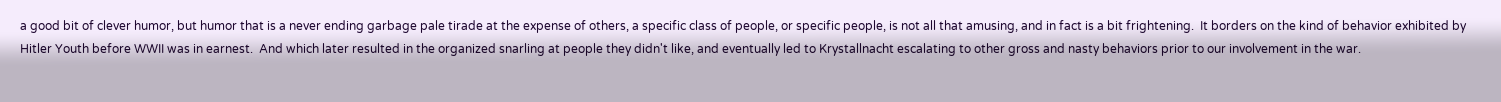a good bit of clever humor, but humor that is a never ending garbage pale tirade at the expense of others, a specific class of people, or specific people, is not all that amusing, and in fact is a bit frightening.  It borders on the kind of behavior exhibited by Hitler Youth before WWII was in earnest.  And which later resulted in the organized snarling at people they didn't like, and eventually led to Krystallnacht escalating to other gross and nasty behaviors prior to our involvement in the war.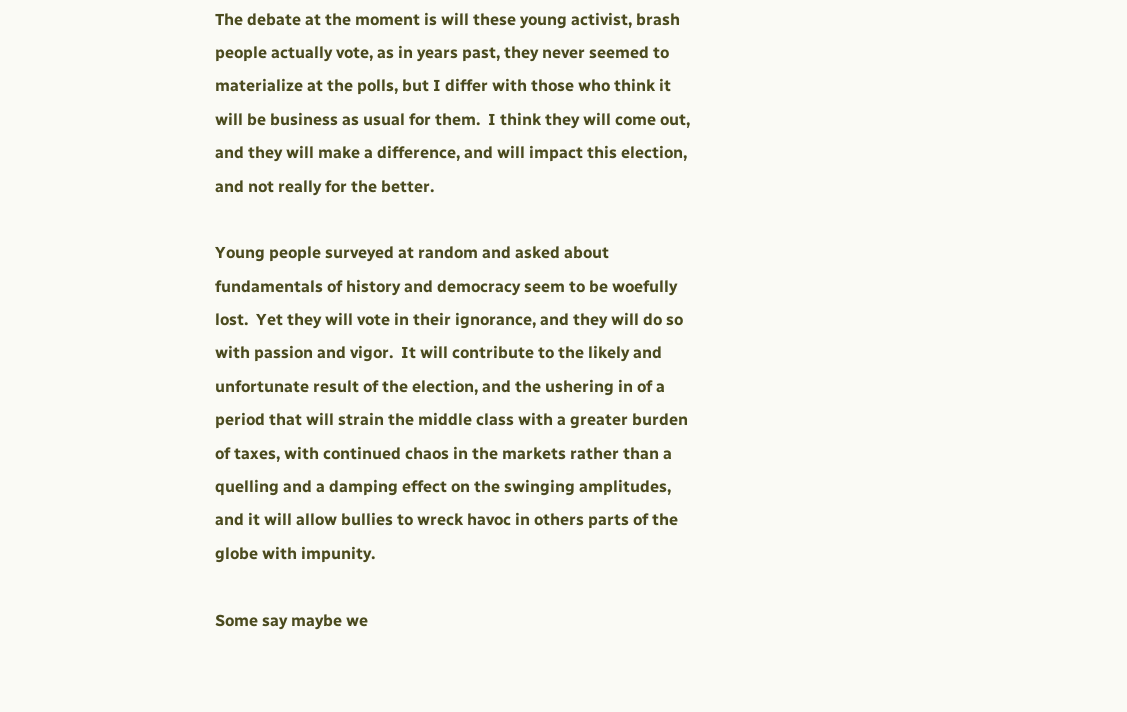The debate at the moment is will these young activist, brash people actually vote, as in years past, they never seemed to materialize at the polls, but I differ with those who think it will be business as usual for them.  I think they will come out, and they will make a difference, and will impact this election, and not really for the better.

Young people surveyed at random and asked about fundamentals of history and democracy seem to be woefully lost.  Yet they will vote in their ignorance, and they will do so with passion and vigor.  It will contribute to the likely and unfortunate result of the election, and the ushering in of a period that will strain the middle class with a greater burden of taxes, with continued chaos in the markets rather than a quelling and a damping effect on the swinging amplitudes, and it will allow bullies to wreck havoc in others parts of the globe with impunity.

Some say maybe we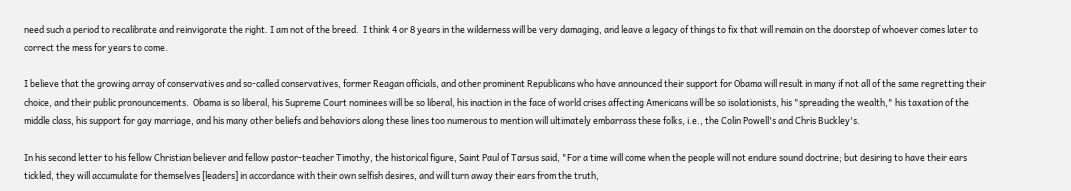need such a period to recalibrate and reinvigorate the right. I am not of the breed.  I think 4 or 8 years in the wilderness will be very damaging, and leave a legacy of things to fix that will remain on the doorstep of whoever comes later to correct the mess for years to come.

I believe that the growing array of conservatives and so-called conservatives, former Reagan officials, and other prominent Republicans who have announced their support for Obama will result in many if not all of the same regretting their choice, and their public pronouncements.  Obama is so liberal, his Supreme Court nominees will be so liberal, his inaction in the face of world crises affecting Americans will be so isolationists, his "spreading the wealth," his taxation of the middle class, his support for gay marriage, and his many other beliefs and behaviors along these lines too numerous to mention will ultimately embarrass these folks, i.e., the Colin Powell's and Chris Buckley's.

In his second letter to his fellow Christian believer and fellow pastor-teacher Timothy, the historical figure, Saint Paul of Tarsus said, "For a time will come when the people will not endure sound doctrine; but desiring to have their ears tickled, they will accumulate for themselves [leaders] in accordance with their own selfish desires, and will turn away their ears from the truth,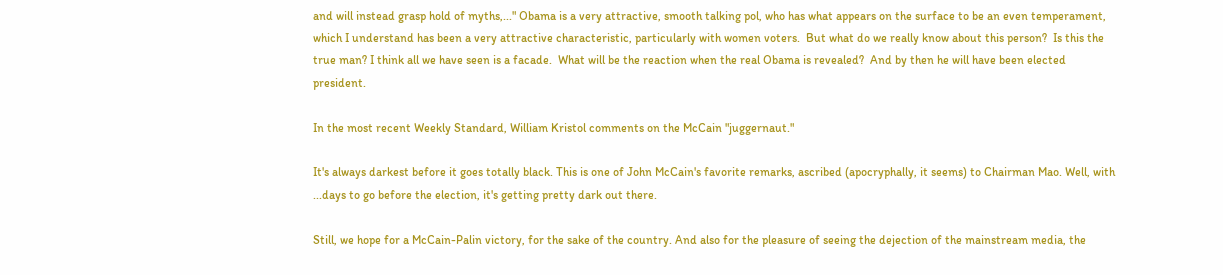and will instead grasp hold of myths,..." Obama is a very attractive, smooth talking pol, who has what appears on the surface to be an even temperament, which I understand has been a very attractive characteristic, particularly with women voters.  But what do we really know about this person?  Is this the true man? I think all we have seen is a facade.  What will be the reaction when the real Obama is revealed?  And by then he will have been elected president.

In the most recent Weekly Standard, William Kristol comments on the McCain "juggernaut."

It's always darkest before it goes totally black. This is one of John McCain's favorite remarks, ascribed (apocryphally, it seems) to Chairman Mao. Well, with ...days to go before the election, it's getting pretty dark out there.

Still, we hope for a McCain-Palin victory, for the sake of the country. And also for the pleasure of seeing the dejection of the mainstream media, the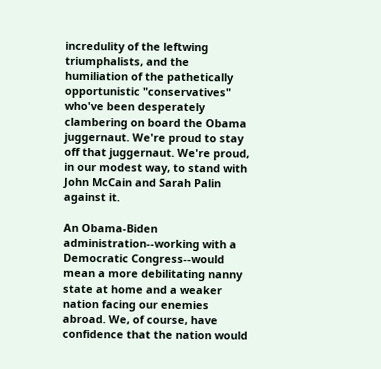incredulity of the leftwing triumphalists, and the humiliation of the pathetically opportunistic "conservatives" who've been desperately clambering on board the Obama juggernaut. We're proud to stay off that juggernaut. We're proud, in our modest way, to stand with John McCain and Sarah Palin against it.

An Obama-Biden administration--working with a Democratic Congress--would mean a more debilitating nanny state at home and a weaker nation facing our enemies abroad. We, of course, have confidence that the nation would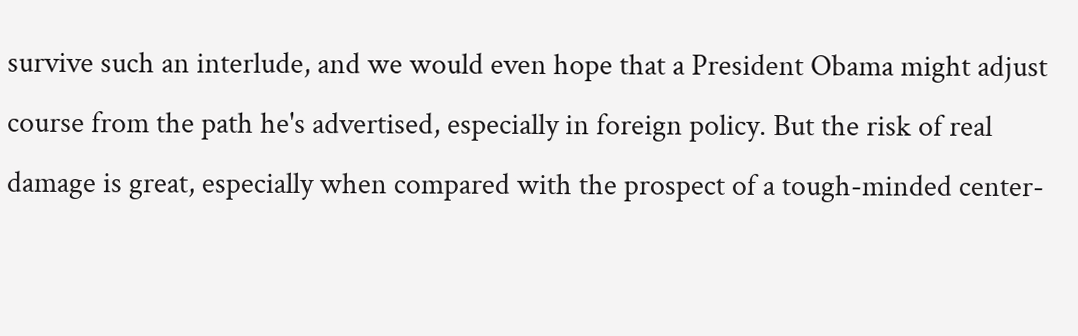survive such an interlude, and we would even hope that a President Obama might adjust course from the path he's advertised, especially in foreign policy. But the risk of real damage is great, especially when compared with the prospect of a tough-minded center-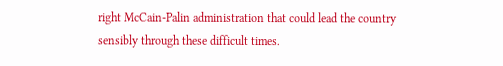right McCain-Palin administration that could lead the country sensibly through these difficult times.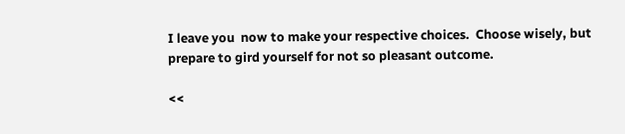I leave you  now to make your respective choices.  Choose wisely, but prepare to gird yourself for not so pleasant outcome.

<<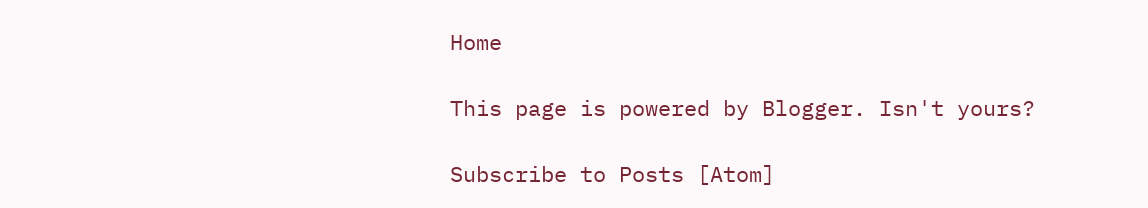Home

This page is powered by Blogger. Isn't yours?

Subscribe to Posts [Atom]